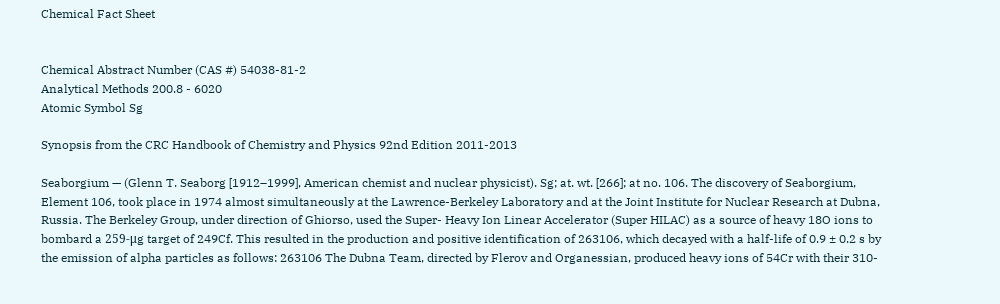Chemical Fact Sheet


Chemical Abstract Number (CAS #) 54038-81-2
Analytical Methods 200.8 - 6020
Atomic Symbol Sg

Synopsis from the CRC Handbook of Chemistry and Physics 92nd Edition 2011-2013

Seaborgium — (Glenn T. Seaborg [1912–1999], American chemist and nuclear physicist). Sg; at. wt. [266]; at no. 106. The discovery of Seaborgium, Element 106, took place in 1974 almost simultaneously at the Lawrence-Berkeley Laboratory and at the Joint Institute for Nuclear Research at Dubna, Russia. The Berkeley Group, under direction of Ghiorso, used the Super- Heavy Ion Linear Accelerator (Super HILAC) as a source of heavy 18O ions to bombard a 259-μg target of 249Cf. This resulted in the production and positive identification of 263106, which decayed with a half-life of 0.9 ± 0.2 s by the emission of alpha particles as follows: 263106 The Dubna Team, directed by Flerov and Organessian, produced heavy ions of 54Cr with their 310-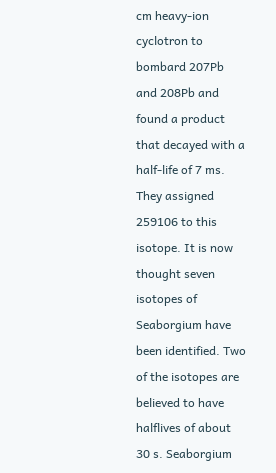cm heavy-ion cyclotron to bombard 207Pb and 208Pb and found a product that decayed with a half-life of 7 ms. They assigned 259106 to this isotope. It is now thought seven isotopes of Seaborgium have been identified. Two of the isotopes are believed to have halflives of about 30 s. Seaborgium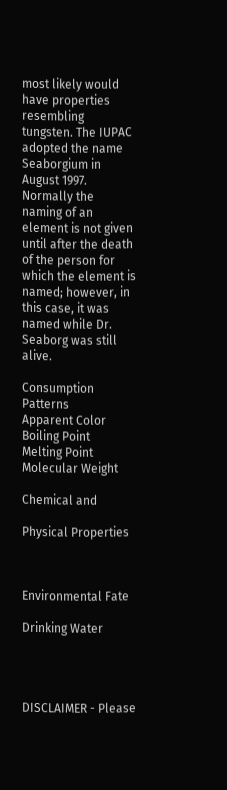most likely would have properties resembling tungsten. The IUPAC adopted the name Seaborgium in August 1997. Normally the naming of an element is not given until after the death of the person for which the element is named; however, in this case, it was named while Dr. Seaborg was still alive.

Consumption Patterns
Apparent Color
Boiling Point
Melting Point
Molecular Weight

Chemical and

Physical Properties



Environmental Fate

Drinking Water




DISCLAIMER - Please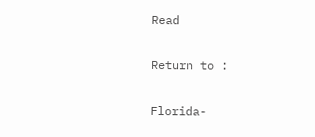Read

Return to :

Florida-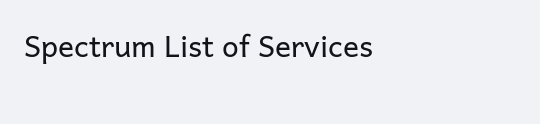Spectrum List of Services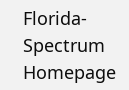Florida-Spectrum Homepage